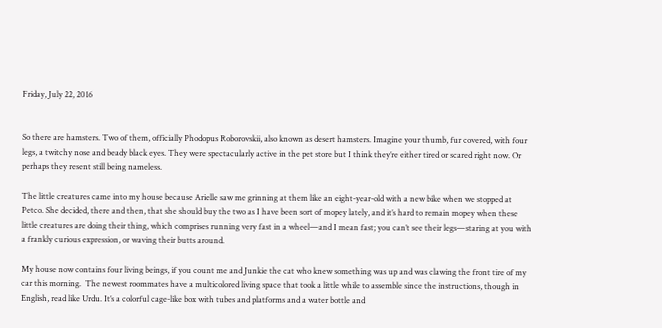Friday, July 22, 2016


So there are hamsters. Two of them, officially Phodopus Roborovskii, also known as desert hamsters. Imagine your thumb, fur covered, with four legs, a twitchy nose and beady black eyes. They were spectacularly active in the pet store but I think they’re either tired or scared right now. Or perhaps they resent still being nameless.

The little creatures came into my house because Arielle saw me grinning at them like an eight-year-old with a new bike when we stopped at Petco. She decided, there and then, that she should buy the two as I have been sort of mopey lately, and it’s hard to remain mopey when these little creatures are doing their thing, which comprises running very fast in a wheel—and I mean fast; you can’t see their legs—staring at you with a frankly curious expression, or waving their butts around.

My house now contains four living beings, if you count me and Junkie the cat who knew something was up and was clawing the front tire of my car this morning.  The newest roommates have a multicolored living space that took a little while to assemble since the instructions, though in English, read like Urdu. It’s a colorful cage-like box with tubes and platforms and a water bottle and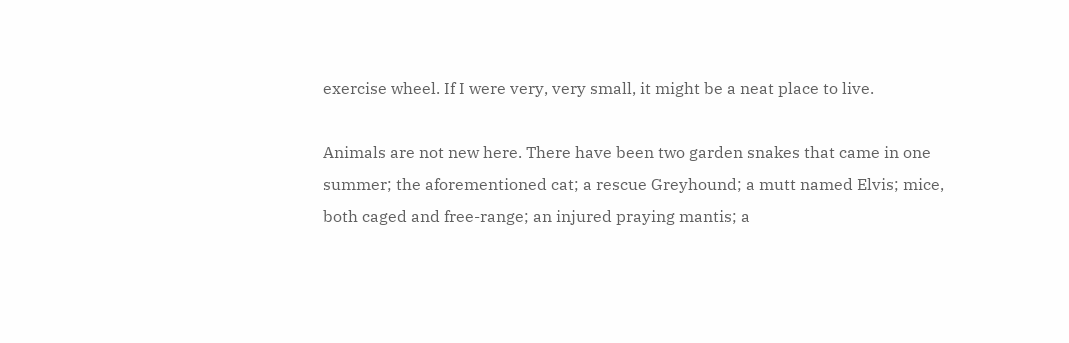exercise wheel. If I were very, very small, it might be a neat place to live.

Animals are not new here. There have been two garden snakes that came in one summer; the aforementioned cat; a rescue Greyhound; a mutt named Elvis; mice, both caged and free-range; an injured praying mantis; a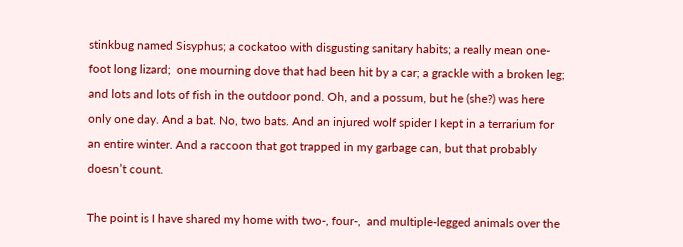stinkbug named Sisyphus; a cockatoo with disgusting sanitary habits; a really mean one-foot long lizard;  one mourning dove that had been hit by a car; a grackle with a broken leg; and lots and lots of fish in the outdoor pond. Oh, and a possum, but he (she?) was here only one day. And a bat. No, two bats. And an injured wolf spider I kept in a terrarium for an entire winter. And a raccoon that got trapped in my garbage can, but that probably doesn’t count.

The point is I have shared my home with two-, four-,  and multiple-legged animals over the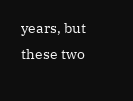years, but these two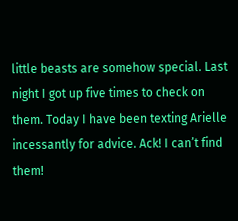little beasts are somehow special. Last night I got up five times to check on them. Today I have been texting Arielle incessantly for advice. Ack! I can’t find them!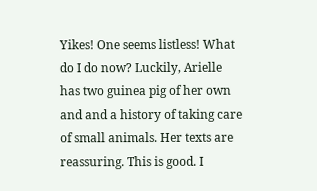Yikes! One seems listless! What do I do now? Luckily, Arielle has two guinea pig of her own and and a history of taking care of small animals. Her texts are reassuring. This is good. I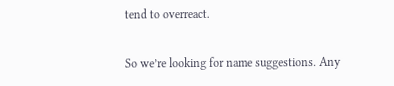tend to overreact.

So we’re looking for name suggestions. Any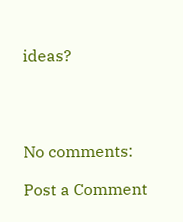ideas?




No comments:

Post a Comment